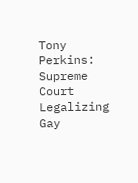Tony Perkins: Supreme Court Legalizing Gay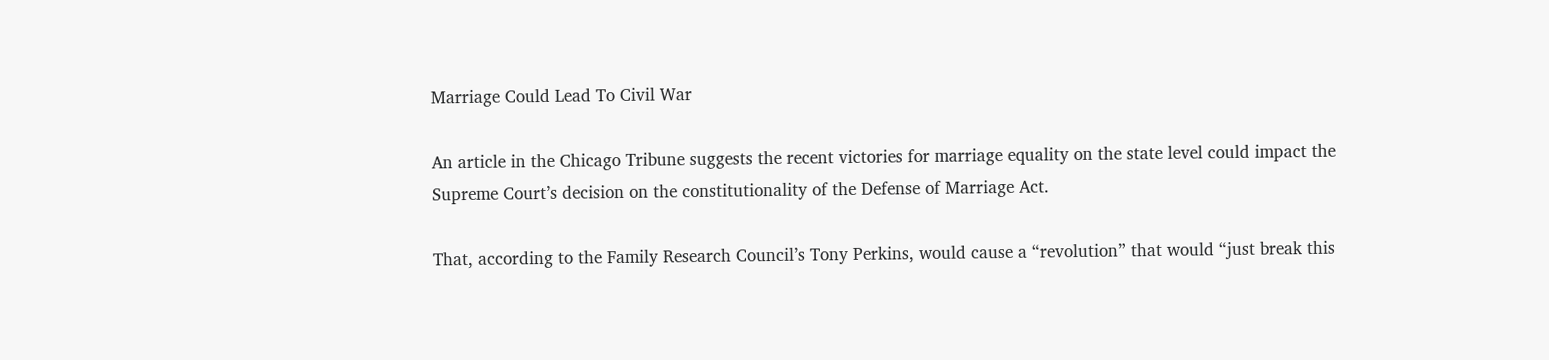Marriage Could Lead To Civil War

An article in the Chicago Tribune suggests the recent victories for marriage equality on the state level could impact the Supreme Court’s decision on the constitutionality of the Defense of Marriage Act.

That, according to the Family Research Council’s Tony Perkins, would cause a “revolution” that would “just break this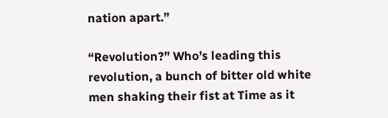nation apart.”

“Revolution?” Who’s leading this revolution, a bunch of bitter old white men shaking their fist at Time as it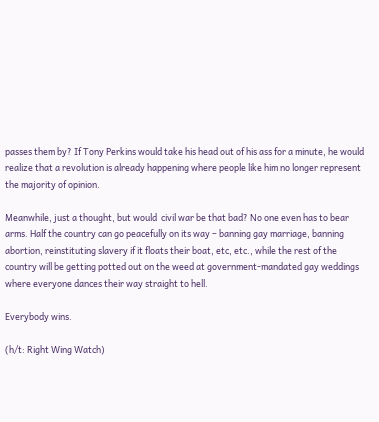passes them by? If Tony Perkins would take his head out of his ass for a minute, he would realize that a revolution is already happening where people like him no longer represent the majority of opinion.

Meanwhile, just a thought, but would  civil war be that bad? No one even has to bear arms. Half the country can go peacefully on its way – banning gay marriage, banning abortion, reinstituting slavery if it floats their boat, etc, etc., while the rest of the country will be getting potted out on the weed at government-mandated gay weddings where everyone dances their way straight to hell.

Everybody wins.

(h/t: Right Wing Watch)